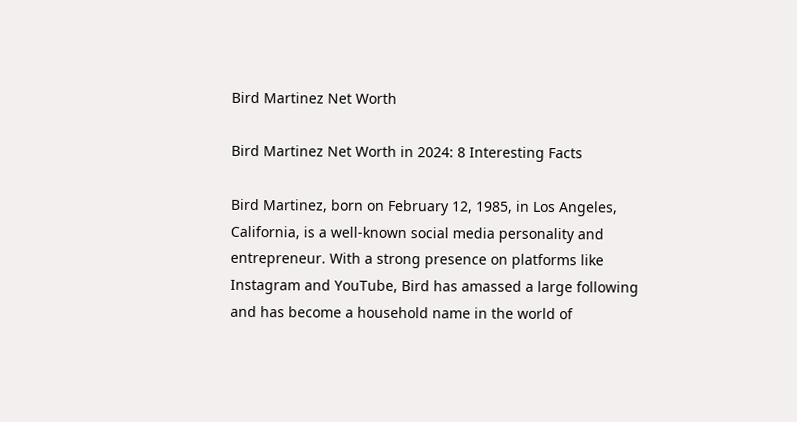Bird Martinez Net Worth

Bird Martinez Net Worth in 2024: 8 Interesting Facts

Bird Martinez, born on February 12, 1985, in Los Angeles, California, is a well-known social media personality and entrepreneur. With a strong presence on platforms like Instagram and YouTube, Bird has amassed a large following and has become a household name in the world of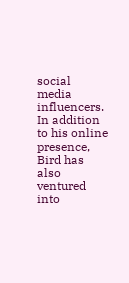social media influencers. In addition to his online presence, Bird has also ventured into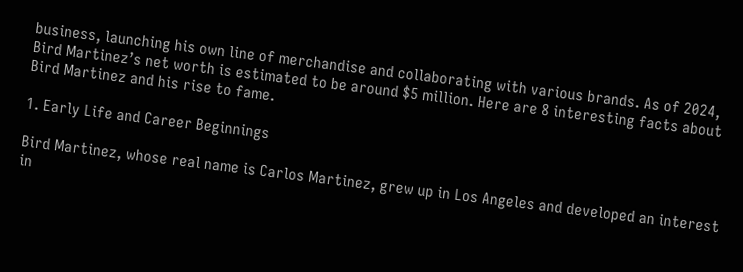business, launching his own line of merchandise and collaborating with various brands. As of 2024, Bird Martinez’s net worth is estimated to be around $5 million. Here are 8 interesting facts about Bird Martinez and his rise to fame.

1. Early Life and Career Beginnings

Bird Martinez, whose real name is Carlos Martinez, grew up in Los Angeles and developed an interest in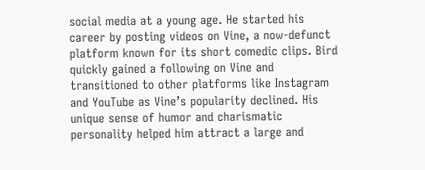social media at a young age. He started his career by posting videos on Vine, a now-defunct platform known for its short comedic clips. Bird quickly gained a following on Vine and transitioned to other platforms like Instagram and YouTube as Vine’s popularity declined. His unique sense of humor and charismatic personality helped him attract a large and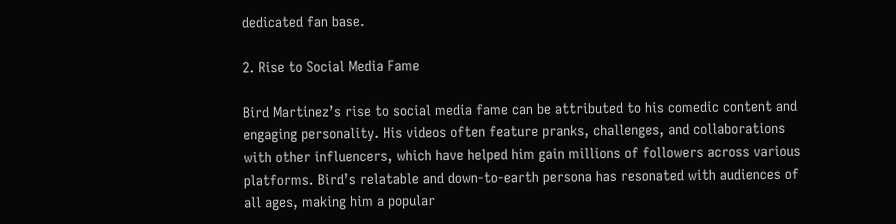dedicated fan base.

2. Rise to Social Media Fame

Bird Martinez’s rise to social media fame can be attributed to his comedic content and engaging personality. His videos often feature pranks, challenges, and collaborations with other influencers, which have helped him gain millions of followers across various platforms. Bird’s relatable and down-to-earth persona has resonated with audiences of all ages, making him a popular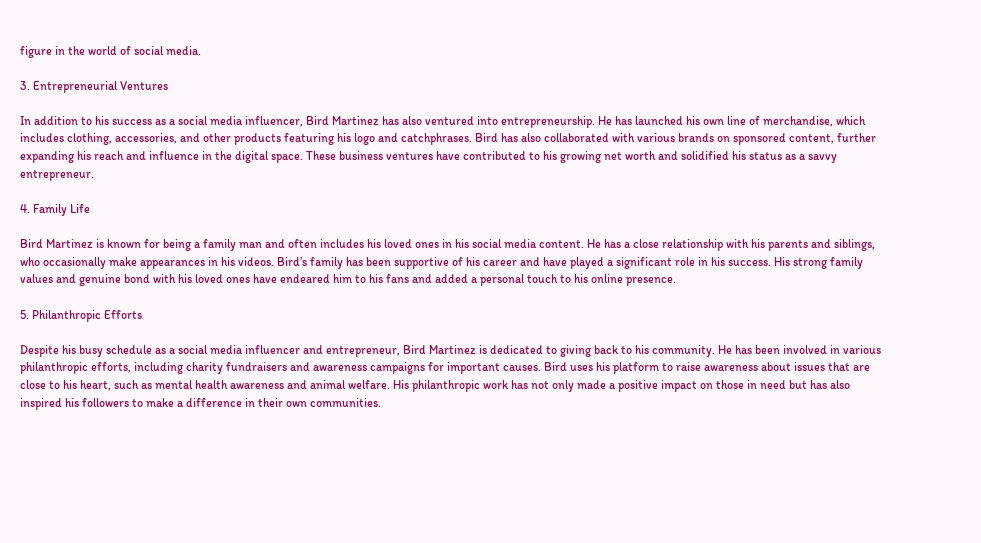figure in the world of social media.

3. Entrepreneurial Ventures

In addition to his success as a social media influencer, Bird Martinez has also ventured into entrepreneurship. He has launched his own line of merchandise, which includes clothing, accessories, and other products featuring his logo and catchphrases. Bird has also collaborated with various brands on sponsored content, further expanding his reach and influence in the digital space. These business ventures have contributed to his growing net worth and solidified his status as a savvy entrepreneur.

4. Family Life

Bird Martinez is known for being a family man and often includes his loved ones in his social media content. He has a close relationship with his parents and siblings, who occasionally make appearances in his videos. Bird’s family has been supportive of his career and have played a significant role in his success. His strong family values and genuine bond with his loved ones have endeared him to his fans and added a personal touch to his online presence.

5. Philanthropic Efforts

Despite his busy schedule as a social media influencer and entrepreneur, Bird Martinez is dedicated to giving back to his community. He has been involved in various philanthropic efforts, including charity fundraisers and awareness campaigns for important causes. Bird uses his platform to raise awareness about issues that are close to his heart, such as mental health awareness and animal welfare. His philanthropic work has not only made a positive impact on those in need but has also inspired his followers to make a difference in their own communities.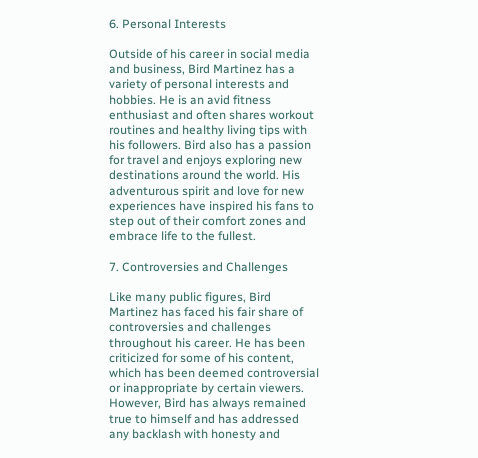6. Personal Interests

Outside of his career in social media and business, Bird Martinez has a variety of personal interests and hobbies. He is an avid fitness enthusiast and often shares workout routines and healthy living tips with his followers. Bird also has a passion for travel and enjoys exploring new destinations around the world. His adventurous spirit and love for new experiences have inspired his fans to step out of their comfort zones and embrace life to the fullest.

7. Controversies and Challenges

Like many public figures, Bird Martinez has faced his fair share of controversies and challenges throughout his career. He has been criticized for some of his content, which has been deemed controversial or inappropriate by certain viewers. However, Bird has always remained true to himself and has addressed any backlash with honesty and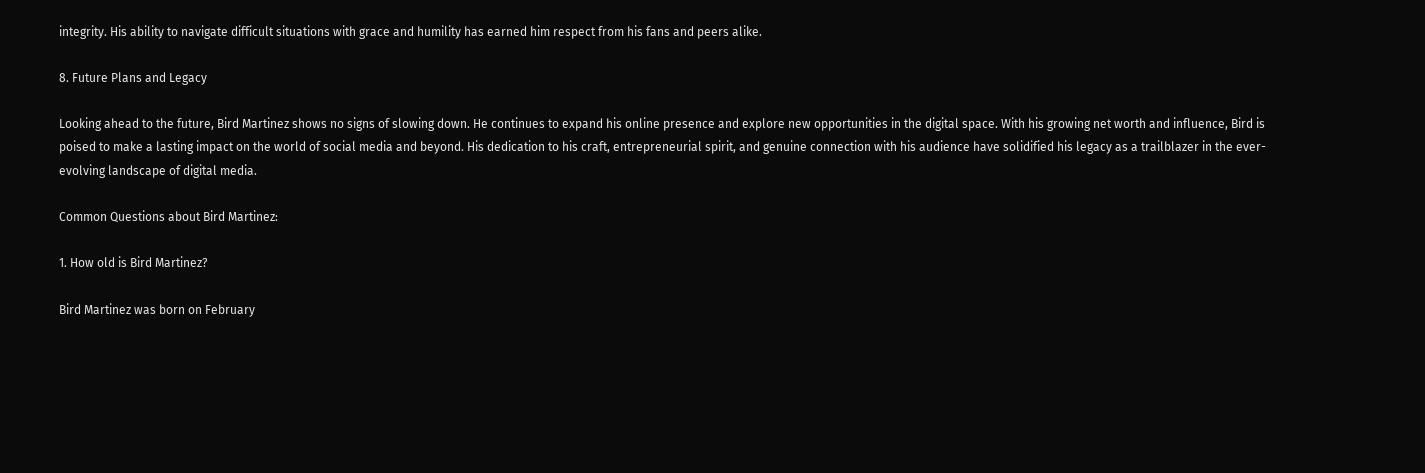integrity. His ability to navigate difficult situations with grace and humility has earned him respect from his fans and peers alike.

8. Future Plans and Legacy

Looking ahead to the future, Bird Martinez shows no signs of slowing down. He continues to expand his online presence and explore new opportunities in the digital space. With his growing net worth and influence, Bird is poised to make a lasting impact on the world of social media and beyond. His dedication to his craft, entrepreneurial spirit, and genuine connection with his audience have solidified his legacy as a trailblazer in the ever-evolving landscape of digital media.

Common Questions about Bird Martinez:

1. How old is Bird Martinez?

Bird Martinez was born on February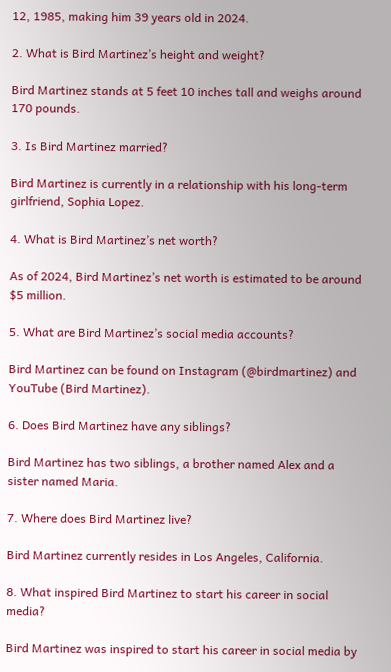12, 1985, making him 39 years old in 2024.

2. What is Bird Martinez’s height and weight?

Bird Martinez stands at 5 feet 10 inches tall and weighs around 170 pounds.

3. Is Bird Martinez married?

Bird Martinez is currently in a relationship with his long-term girlfriend, Sophia Lopez.

4. What is Bird Martinez’s net worth?

As of 2024, Bird Martinez’s net worth is estimated to be around $5 million.

5. What are Bird Martinez’s social media accounts?

Bird Martinez can be found on Instagram (@birdmartinez) and YouTube (Bird Martinez).

6. Does Bird Martinez have any siblings?

Bird Martinez has two siblings, a brother named Alex and a sister named Maria.

7. Where does Bird Martinez live?

Bird Martinez currently resides in Los Angeles, California.

8. What inspired Bird Martinez to start his career in social media?

Bird Martinez was inspired to start his career in social media by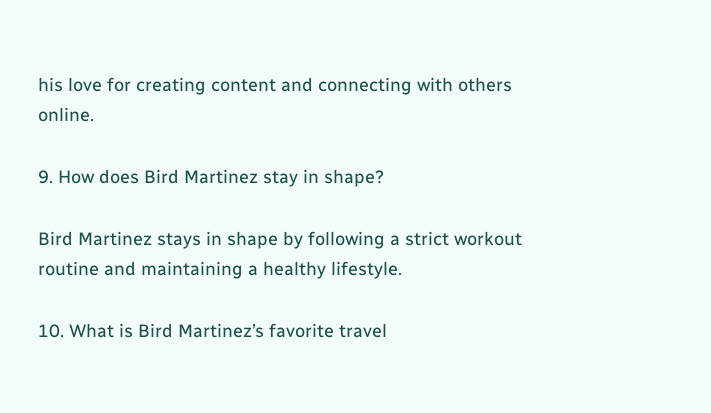his love for creating content and connecting with others online.

9. How does Bird Martinez stay in shape?

Bird Martinez stays in shape by following a strict workout routine and maintaining a healthy lifestyle.

10. What is Bird Martinez’s favorite travel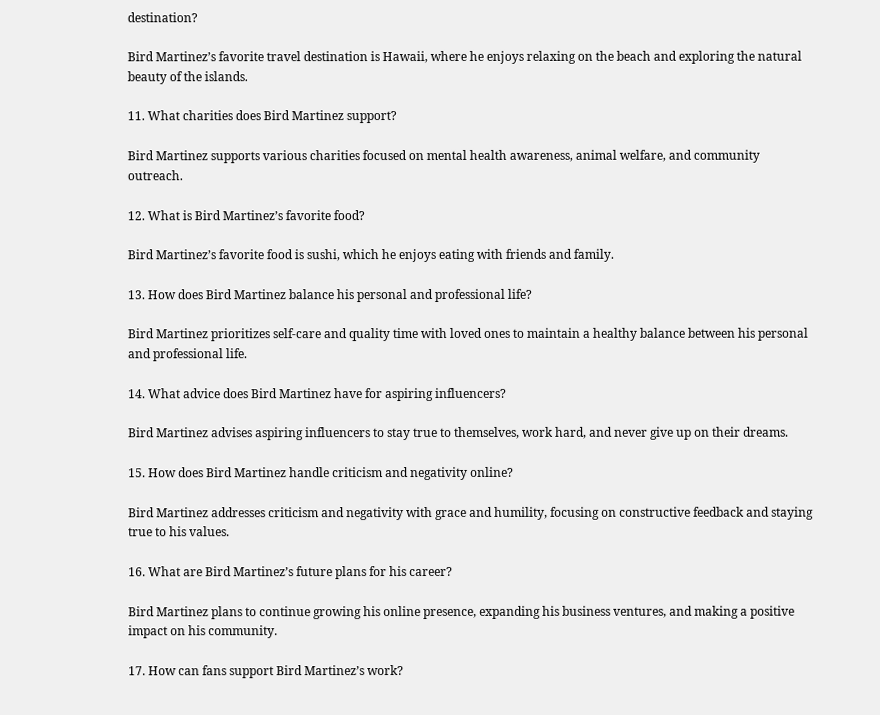destination?

Bird Martinez’s favorite travel destination is Hawaii, where he enjoys relaxing on the beach and exploring the natural beauty of the islands.

11. What charities does Bird Martinez support?

Bird Martinez supports various charities focused on mental health awareness, animal welfare, and community outreach.

12. What is Bird Martinez’s favorite food?

Bird Martinez’s favorite food is sushi, which he enjoys eating with friends and family.

13. How does Bird Martinez balance his personal and professional life?

Bird Martinez prioritizes self-care and quality time with loved ones to maintain a healthy balance between his personal and professional life.

14. What advice does Bird Martinez have for aspiring influencers?

Bird Martinez advises aspiring influencers to stay true to themselves, work hard, and never give up on their dreams.

15. How does Bird Martinez handle criticism and negativity online?

Bird Martinez addresses criticism and negativity with grace and humility, focusing on constructive feedback and staying true to his values.

16. What are Bird Martinez’s future plans for his career?

Bird Martinez plans to continue growing his online presence, expanding his business ventures, and making a positive impact on his community.

17. How can fans support Bird Martinez’s work?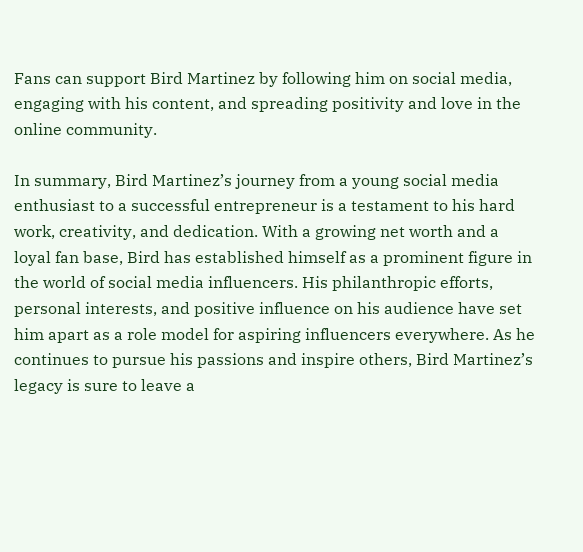Fans can support Bird Martinez by following him on social media, engaging with his content, and spreading positivity and love in the online community.

In summary, Bird Martinez’s journey from a young social media enthusiast to a successful entrepreneur is a testament to his hard work, creativity, and dedication. With a growing net worth and a loyal fan base, Bird has established himself as a prominent figure in the world of social media influencers. His philanthropic efforts, personal interests, and positive influence on his audience have set him apart as a role model for aspiring influencers everywhere. As he continues to pursue his passions and inspire others, Bird Martinez’s legacy is sure to leave a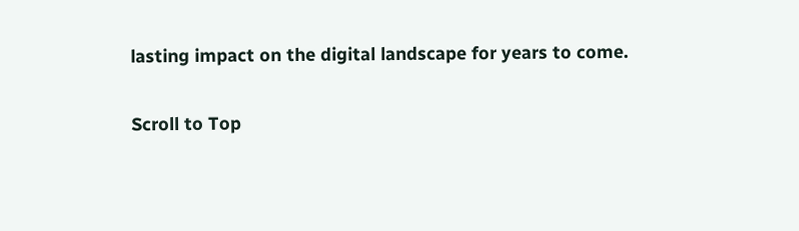lasting impact on the digital landscape for years to come.

Scroll to Top